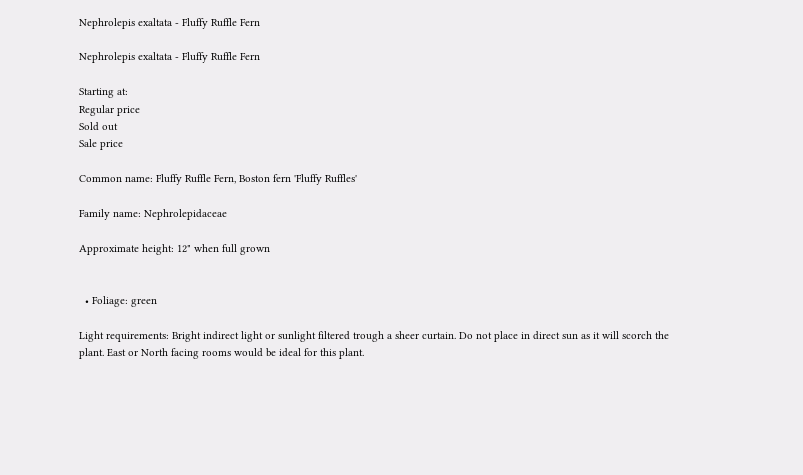Nephrolepis exaltata - Fluffy Ruffle Fern

Nephrolepis exaltata - Fluffy Ruffle Fern

Starting at:
Regular price
Sold out
Sale price

Common name: Fluffy Ruffle Fern, Boston fern 'Fluffy Ruffles'

Family name: Nephrolepidaceae

Approximate height: 12" when full grown


  • Foliage: green

Light requirements: Bright indirect light or sunlight filtered trough a sheer curtain. Do not place in direct sun as it will scorch the plant. East or North facing rooms would be ideal for this plant.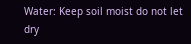Water: Keep soil moist do not let dry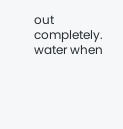out completely. water when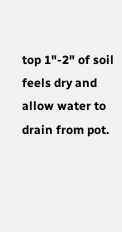top 1"-2" of soil feels dry and allow water to drain from pot.